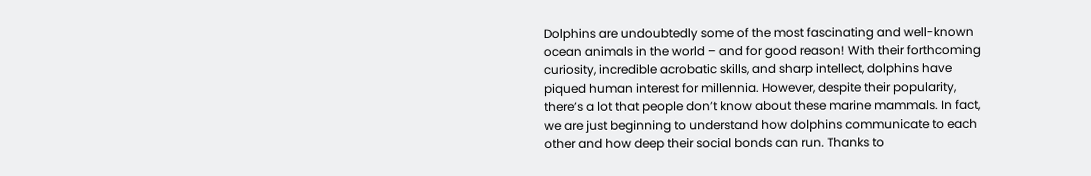Dolphins are undoubtedly some of the most fascinating and well-known ocean animals in the world – and for good reason! With their forthcoming curiosity, incredible acrobatic skills, and sharp intellect, dolphins have piqued human interest for millennia. However, despite their popularity, there’s a lot that people don’t know about these marine mammals. In fact, we are just beginning to understand how dolphins communicate to each other and how deep their social bonds can run. Thanks to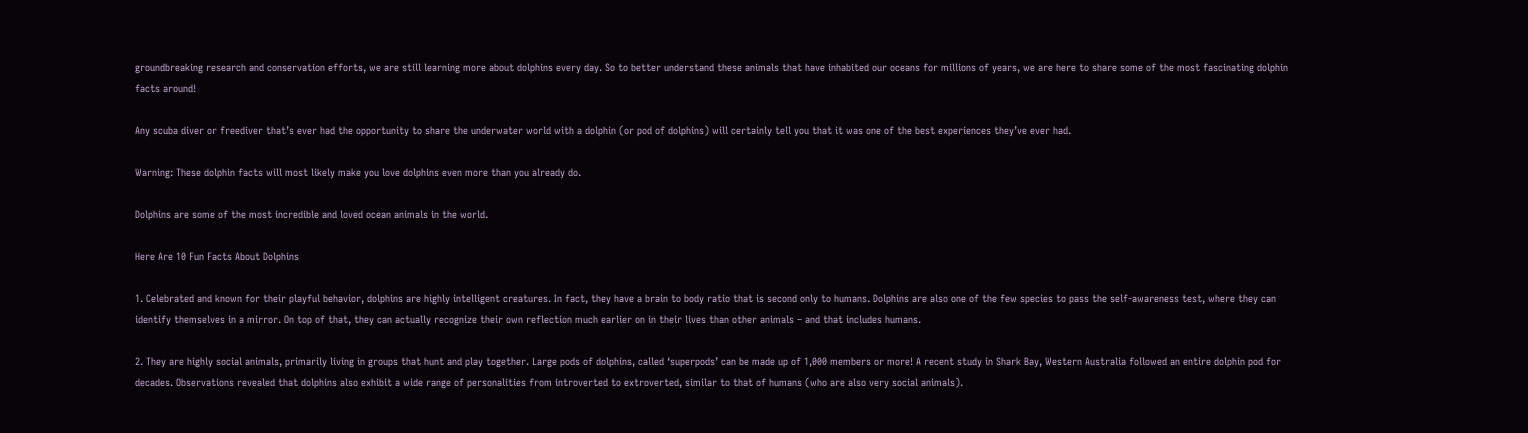groundbreaking research and conservation efforts, we are still learning more about dolphins every day. So to better understand these animals that have inhabited our oceans for millions of years, we are here to share some of the most fascinating dolphin facts around!

Any scuba diver or freediver that’s ever had the opportunity to share the underwater world with a dolphin (or pod of dolphins) will certainly tell you that it was one of the best experiences they’ve ever had.

Warning: These dolphin facts will most likely make you love dolphins even more than you already do.

Dolphins are some of the most incredible and loved ocean animals in the world.

Here Are 10 Fun Facts About Dolphins

1. Celebrated and known for their playful behavior, dolphins are highly intelligent creatures. In fact, they have a brain to body ratio that is second only to humans. Dolphins are also one of the few species to pass the self-awareness test, where they can identify themselves in a mirror. On top of that, they can actually recognize their own reflection much earlier on in their lives than other animals – and that includes humans.

2. They are highly social animals, primarily living in groups that hunt and play together. Large pods of dolphins, called ‘superpods’ can be made up of 1,000 members or more! A recent study in Shark Bay, Western Australia followed an entire dolphin pod for decades. Observations revealed that dolphins also exhibit a wide range of personalities from introverted to extroverted, similar to that of humans (who are also very social animals).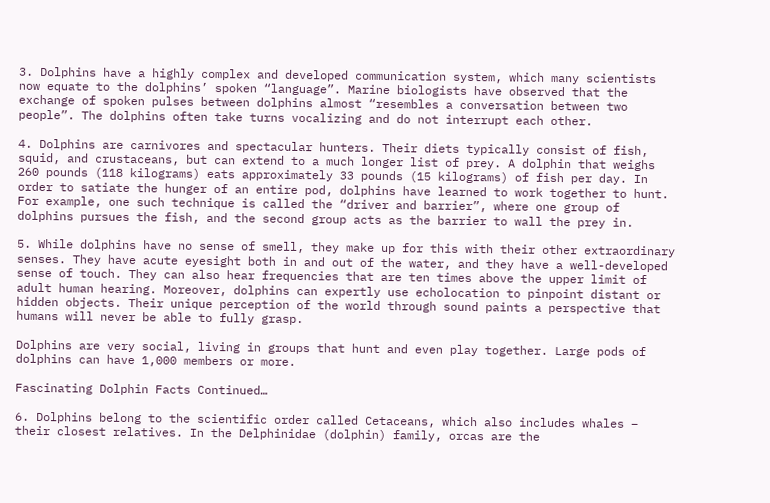3. Dolphins have a highly complex and developed communication system, which many scientists now equate to the dolphins’ spoken “language”. Marine biologists have observed that the exchange of spoken pulses between dolphins almost “resembles a conversation between two people”. The dolphins often take turns vocalizing and do not interrupt each other.

4. Dolphins are carnivores and spectacular hunters. Their diets typically consist of fish, squid, and crustaceans, but can extend to a much longer list of prey. A dolphin that weighs 260 pounds (118 kilograms) eats approximately 33 pounds (15 kilograms) of fish per day. In order to satiate the hunger of an entire pod, dolphins have learned to work together to hunt. For example, one such technique is called the “driver and barrier”, where one group of dolphins pursues the fish, and the second group acts as the barrier to wall the prey in.

5. While dolphins have no sense of smell, they make up for this with their other extraordinary senses. They have acute eyesight both in and out of the water, and they have a well-developed sense of touch. They can also hear frequencies that are ten times above the upper limit of adult human hearing. Moreover, dolphins can expertly use echolocation to pinpoint distant or hidden objects. Their unique perception of the world through sound paints a perspective that humans will never be able to fully grasp.

Dolphins are very social, living in groups that hunt and even play together. Large pods of dolphins can have 1,000 members or more.

Fascinating Dolphin Facts Continued…

6. Dolphins belong to the scientific order called Cetaceans, which also includes whales – their closest relatives. In the Delphinidae (dolphin) family, orcas are the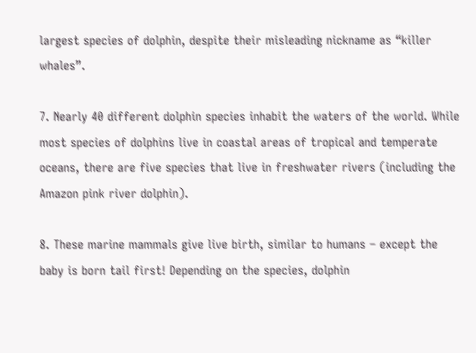largest species of dolphin, despite their misleading nickname as “killer whales”.

7. Nearly 40 different dolphin species inhabit the waters of the world. While most species of dolphins live in coastal areas of tropical and temperate oceans, there are five species that live in freshwater rivers (including the Amazon pink river dolphin).

8. These marine mammals give live birth, similar to humans – except the baby is born tail first! Depending on the species, dolphin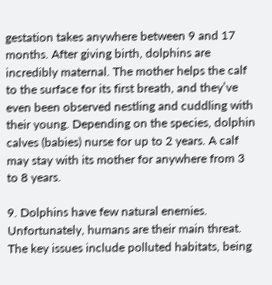gestation takes anywhere between 9 and 17 months. After giving birth, dolphins are incredibly maternal. The mother helps the calf to the surface for its first breath, and they’ve even been observed nestling and cuddling with their young. Depending on the species, dolphin calves (babies) nurse for up to 2 years. A calf may stay with its mother for anywhere from 3 to 8 years.

9. Dolphins have few natural enemies. Unfortunately, humans are their main threat. The key issues include polluted habitats, being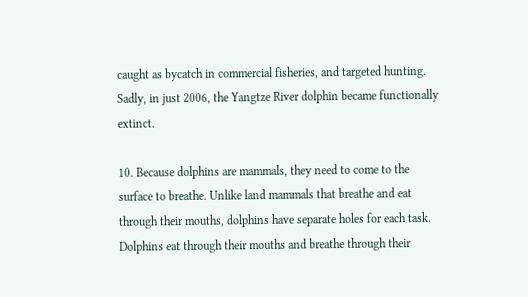caught as bycatch in commercial fisheries, and targeted hunting. Sadly, in just 2006, the Yangtze River dolphin became functionally extinct.

10. Because dolphins are mammals, they need to come to the surface to breathe. Unlike land mammals that breathe and eat through their mouths, dolphins have separate holes for each task. Dolphins eat through their mouths and breathe through their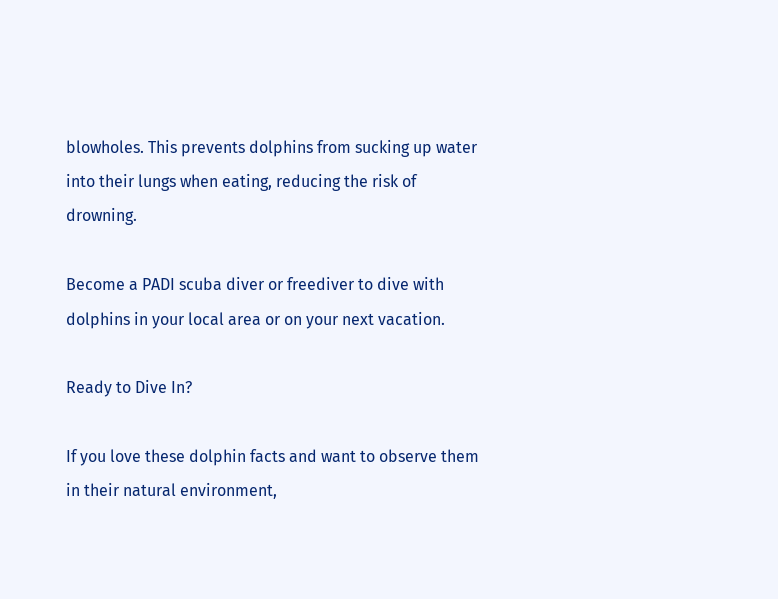blowholes. This prevents dolphins from sucking up water into their lungs when eating, reducing the risk of drowning.

Become a PADI scuba diver or freediver to dive with dolphins in your local area or on your next vacation.

Ready to Dive In?

If you love these dolphin facts and want to observe them in their natural environment,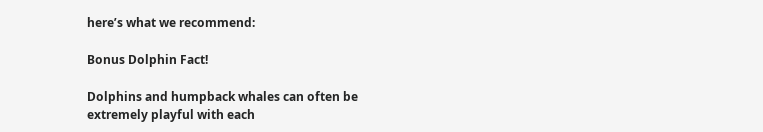here’s what we recommend:

Bonus Dolphin Fact!

Dolphins and humpback whales can often be extremely playful with each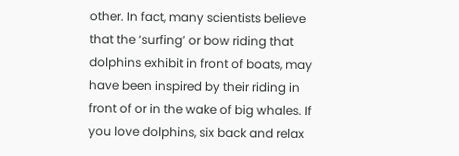other. In fact, many scientists believe that the ‘surfing’ or bow riding that dolphins exhibit in front of boats, may have been inspired by their riding in front of or in the wake of big whales. If you love dolphins, six back and relax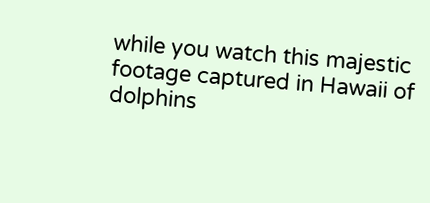while you watch this majestic footage captured in Hawaii of dolphins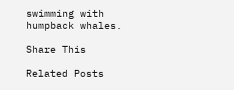swimming with humpback whales.

Share This

Related Posts